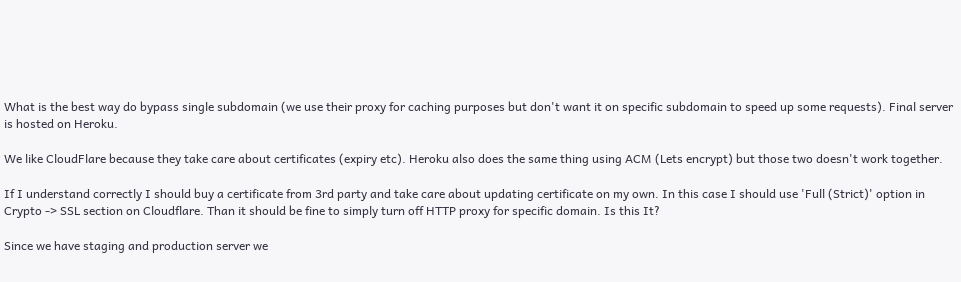What is the best way do bypass single subdomain (we use their proxy for caching purposes but don't want it on specific subdomain to speed up some requests). Final server is hosted on Heroku.

We like CloudFlare because they take care about certificates (expiry etc). Heroku also does the same thing using ACM (Lets encrypt) but those two doesn't work together.

If I understand correctly I should buy a certificate from 3rd party and take care about updating certificate on my own. In this case I should use 'Full (Strict)' option in Crypto -> SSL section on Cloudflare. Than it should be fine to simply turn off HTTP proxy for specific domain. Is this It?

Since we have staging and production server we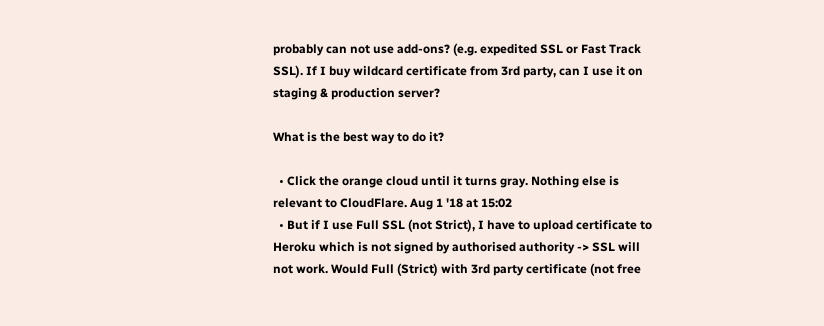probably can not use add-ons? (e.g. expedited SSL or Fast Track SSL). If I buy wildcard certificate from 3rd party, can I use it on staging & production server?

What is the best way to do it?

  • Click the orange cloud until it turns gray. Nothing else is relevant to CloudFlare. Aug 1 '18 at 15:02
  • But if I use Full SSL (not Strict), I have to upload certificate to Heroku which is not signed by authorised authority -> SSL will not work. Would Full (Strict) with 3rd party certificate (not free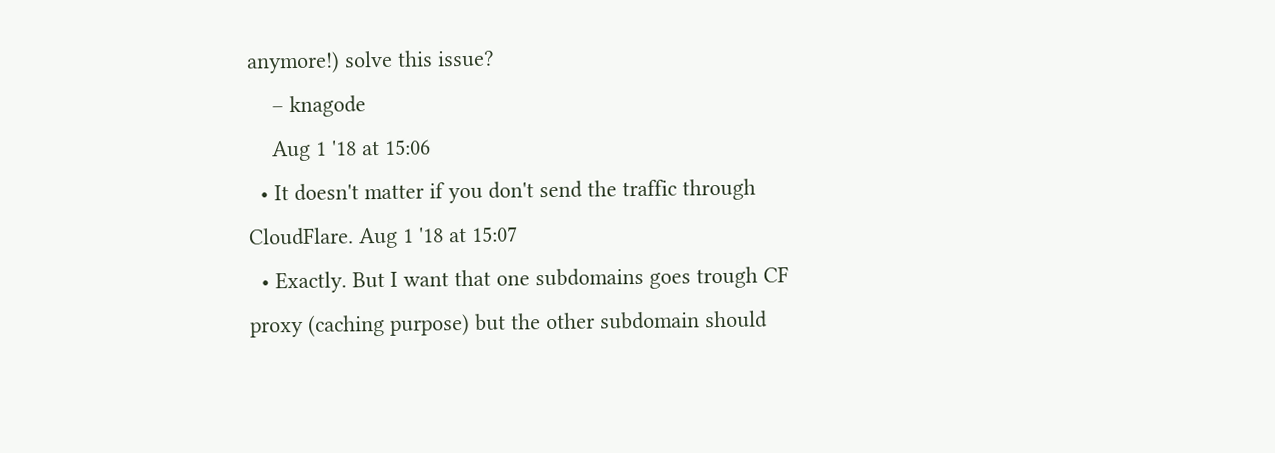anymore!) solve this issue?
    – knagode
    Aug 1 '18 at 15:06
  • It doesn't matter if you don't send the traffic through CloudFlare. Aug 1 '18 at 15:07
  • Exactly. But I want that one subdomains goes trough CF proxy (caching purpose) but the other subdomain should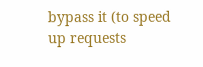bypass it (to speed up requests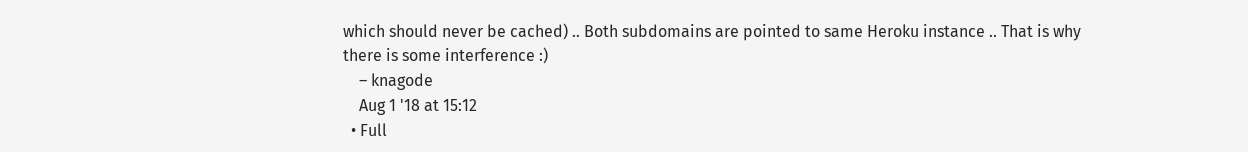which should never be cached) .. Both subdomains are pointed to same Heroku instance .. That is why there is some interference :)
    – knagode
    Aug 1 '18 at 15:12
  • Full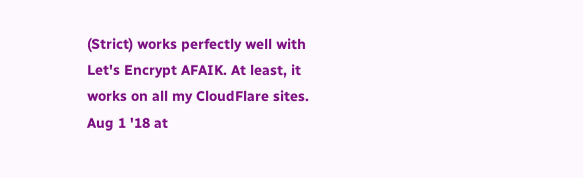(Strict) works perfectly well with Let's Encrypt AFAIK. At least, it works on all my CloudFlare sites. Aug 1 '18 at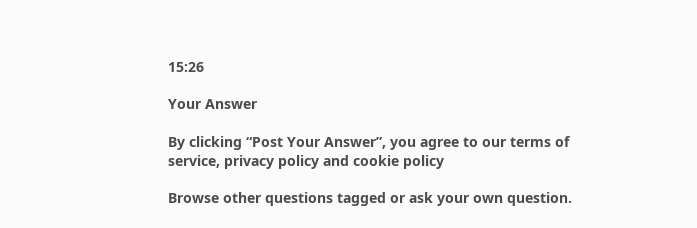15:26

Your Answer

By clicking “Post Your Answer”, you agree to our terms of service, privacy policy and cookie policy

Browse other questions tagged or ask your own question.